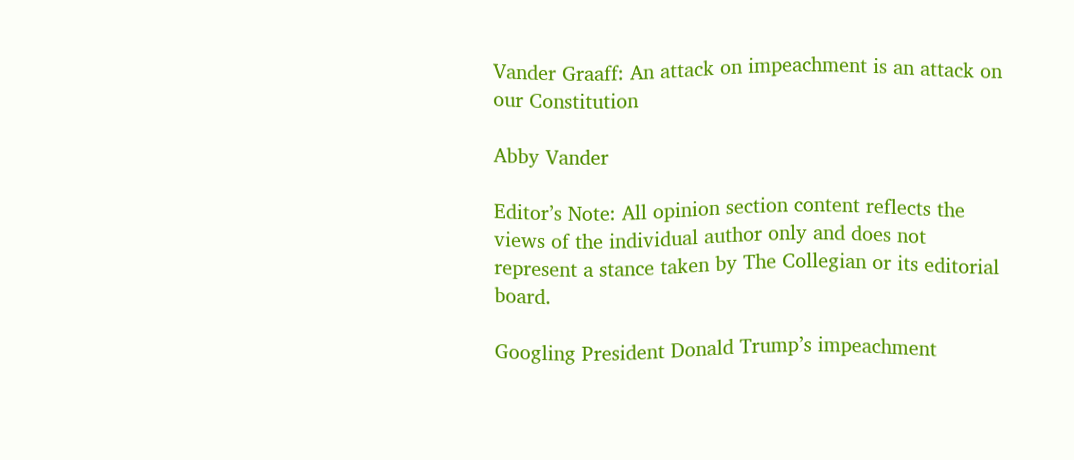Vander Graaff: An attack on impeachment is an attack on our Constitution

Abby Vander

Editor’s Note: All opinion section content reflects the views of the individual author only and does not represent a stance taken by The Collegian or its editorial board.

Googling President Donald Trump’s impeachment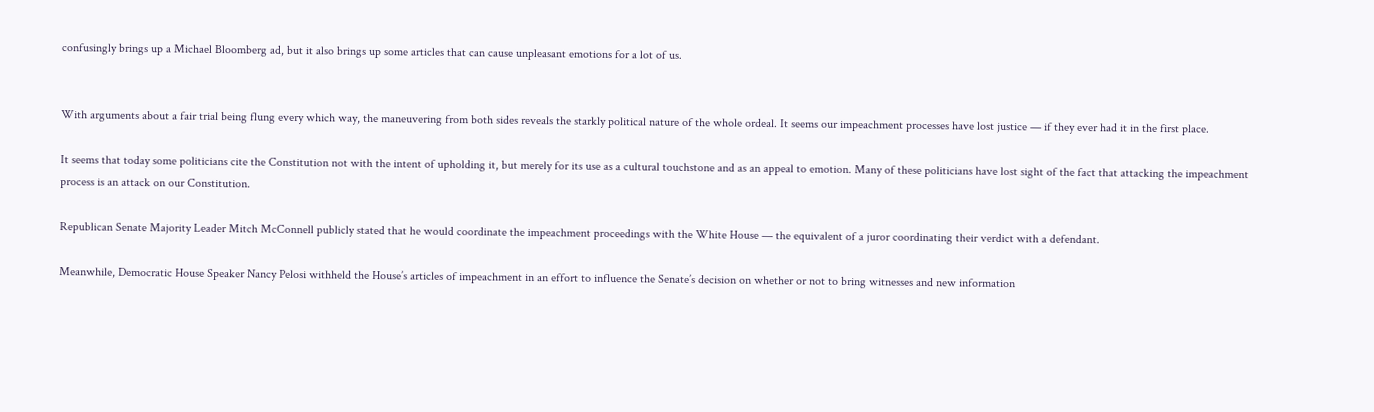confusingly brings up a Michael Bloomberg ad, but it also brings up some articles that can cause unpleasant emotions for a lot of us.


With arguments about a fair trial being flung every which way, the maneuvering from both sides reveals the starkly political nature of the whole ordeal. It seems our impeachment processes have lost justice — if they ever had it in the first place.

It seems that today some politicians cite the Constitution not with the intent of upholding it, but merely for its use as a cultural touchstone and as an appeal to emotion. Many of these politicians have lost sight of the fact that attacking the impeachment process is an attack on our Constitution.

Republican Senate Majority Leader Mitch McConnell publicly stated that he would coordinate the impeachment proceedings with the White House — the equivalent of a juror coordinating their verdict with a defendant.

Meanwhile, Democratic House Speaker Nancy Pelosi withheld the House’s articles of impeachment in an effort to influence the Senate’s decision on whether or not to bring witnesses and new information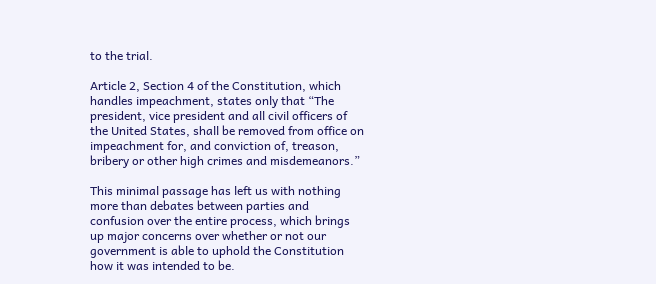to the trial.

Article 2, Section 4 of the Constitution, which handles impeachment, states only that “The president, vice president and all civil officers of the United States, shall be removed from office on impeachment for, and conviction of, treason, bribery or other high crimes and misdemeanors.”

This minimal passage has left us with nothing more than debates between parties and confusion over the entire process, which brings up major concerns over whether or not our government is able to uphold the Constitution how it was intended to be.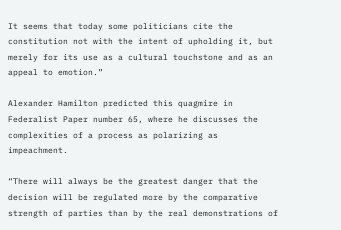It seems that today some politicians cite the constitution not with the intent of upholding it, but merely for its use as a cultural touchstone and as an appeal to emotion.”

Alexander Hamilton predicted this quagmire in Federalist Paper number 65, where he discusses the complexities of a process as polarizing as impeachment.

“There will always be the greatest danger that the decision will be regulated more by the comparative strength of parties than by the real demonstrations of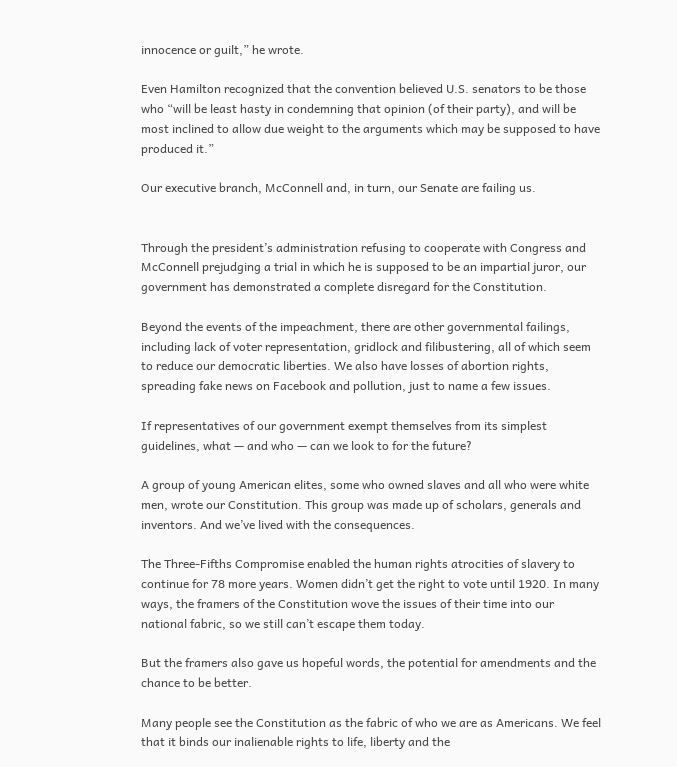innocence or guilt,” he wrote.

Even Hamilton recognized that the convention believed U.S. senators to be those who “will be least hasty in condemning that opinion (of their party), and will be most inclined to allow due weight to the arguments which may be supposed to have produced it.”

Our executive branch, McConnell and, in turn, our Senate are failing us.


Through the president’s administration refusing to cooperate with Congress and McConnell prejudging a trial in which he is supposed to be an impartial juror, our government has demonstrated a complete disregard for the Constitution.

Beyond the events of the impeachment, there are other governmental failings, including lack of voter representation, gridlock and filibustering, all of which seem to reduce our democratic liberties. We also have losses of abortion rights, spreading fake news on Facebook and pollution, just to name a few issues.

If representatives of our government exempt themselves from its simplest guidelines, what — and who — can we look to for the future?

A group of young American elites, some who owned slaves and all who were white men, wrote our Constitution. This group was made up of scholars, generals and inventors. And we’ve lived with the consequences.

The Three-Fifths Compromise enabled the human rights atrocities of slavery to continue for 78 more years. Women didn’t get the right to vote until 1920. In many ways, the framers of the Constitution wove the issues of their time into our national fabric, so we still can’t escape them today.

But the framers also gave us hopeful words, the potential for amendments and the chance to be better.

Many people see the Constitution as the fabric of who we are as Americans. We feel that it binds our inalienable rights to life, liberty and the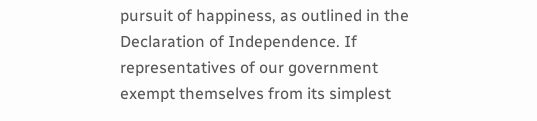pursuit of happiness, as outlined in the Declaration of Independence. If representatives of our government exempt themselves from its simplest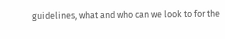guidelines, what and who can we look to for the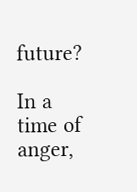future?

In a time of anger,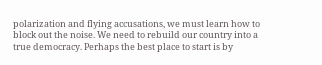polarization and flying accusations, we must learn how to block out the noise. We need to rebuild our country into a true democracy. Perhaps the best place to start is by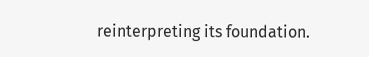reinterpreting its foundation.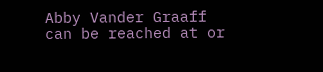Abby Vander Graaff can be reached at or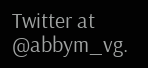Twitter at @abbym_vg.